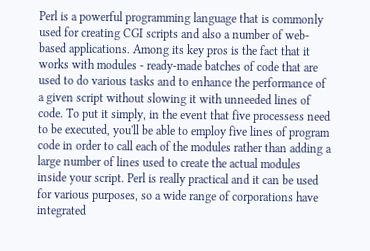Perl is a powerful programming language that is commonly used for creating CGI scripts and also a number of web-based applications. Among its key pros is the fact that it works with modules - ready-made batches of code that are used to do various tasks and to enhance the performance of a given script without slowing it with unneeded lines of code. To put it simply, in the event that five processess need to be executed, you'll be able to employ five lines of program code in order to call each of the modules rather than adding a large number of lines used to create the actual modules inside your script. Perl is really practical and it can be used for various purposes, so a wide range of corporations have integrated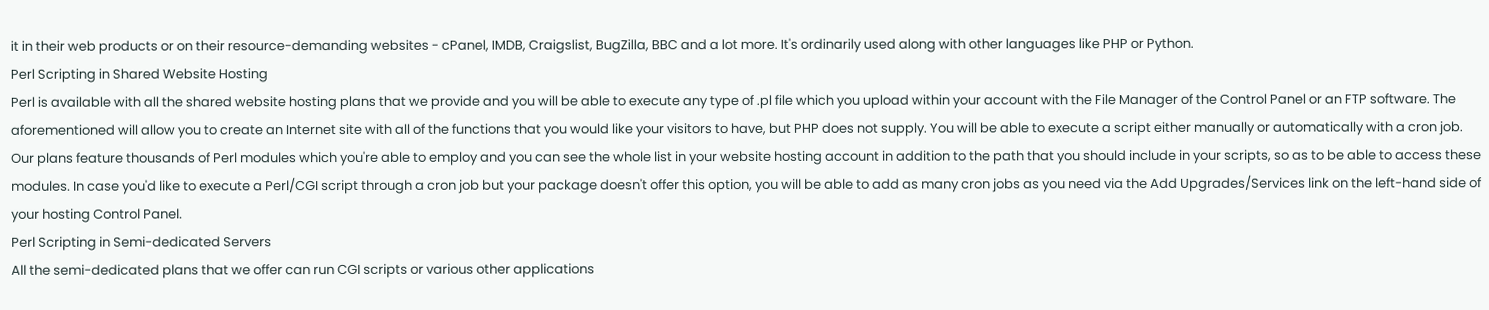it in their web products or on their resource-demanding websites - cPanel, IMDB, Craigslist, BugZilla, BBC and a lot more. It's ordinarily used along with other languages like PHP or Python.
Perl Scripting in Shared Website Hosting
Perl is available with all the shared website hosting plans that we provide and you will be able to execute any type of .pl file which you upload within your account with the File Manager of the Control Panel or an FTP software. The aforementioned will allow you to create an Internet site with all of the functions that you would like your visitors to have, but PHP does not supply. You will be able to execute a script either manually or automatically with a cron job. Our plans feature thousands of Perl modules which you're able to employ and you can see the whole list in your website hosting account in addition to the path that you should include in your scripts, so as to be able to access these modules. In case you'd like to execute a Perl/CGI script through a cron job but your package doesn't offer this option, you will be able to add as many cron jobs as you need via the Add Upgrades/Services link on the left-hand side of your hosting Control Panel.
Perl Scripting in Semi-dedicated Servers
All the semi-dedicated plans that we offer can run CGI scripts or various other applications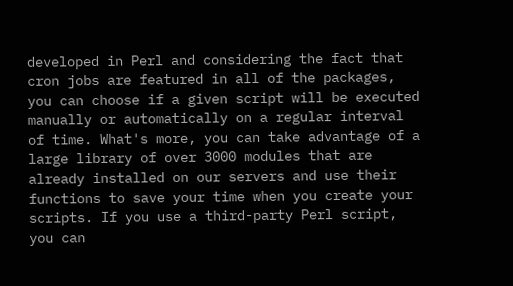developed in Perl and considering the fact that cron jobs are featured in all of the packages, you can choose if a given script will be executed manually or automatically on a regular interval of time. What's more, you can take advantage of a large library of over 3000 modules that are already installed on our servers and use their functions to save your time when you create your scripts. If you use a third-party Perl script, you can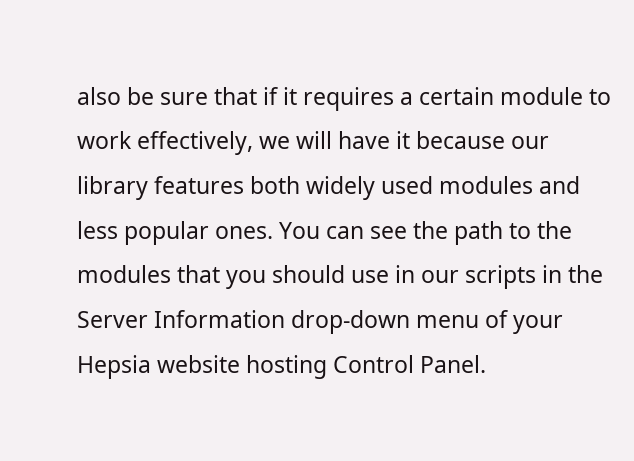also be sure that if it requires a certain module to work effectively, we will have it because our library features both widely used modules and less popular ones. You can see the path to the modules that you should use in our scripts in the Server Information drop-down menu of your Hepsia website hosting Control Panel.